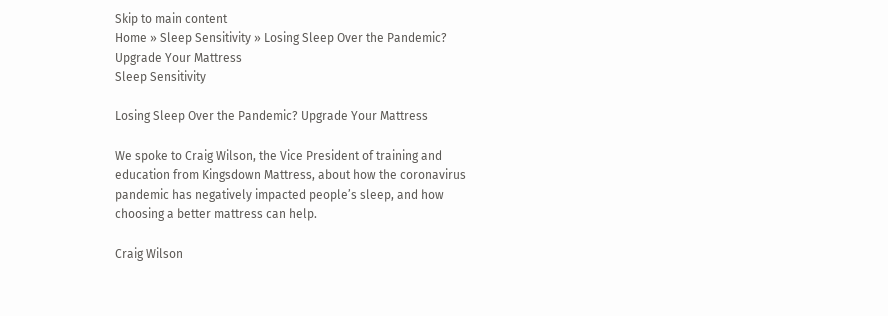Skip to main content
Home » Sleep Sensitivity » Losing Sleep Over the Pandemic? Upgrade Your Mattress
Sleep Sensitivity

Losing Sleep Over the Pandemic? Upgrade Your Mattress

We spoke to Craig Wilson, the Vice President of training and education from Kingsdown Mattress, about how the coronavirus pandemic has negatively impacted people’s sleep, and how choosing a better mattress can help.

Craig Wilson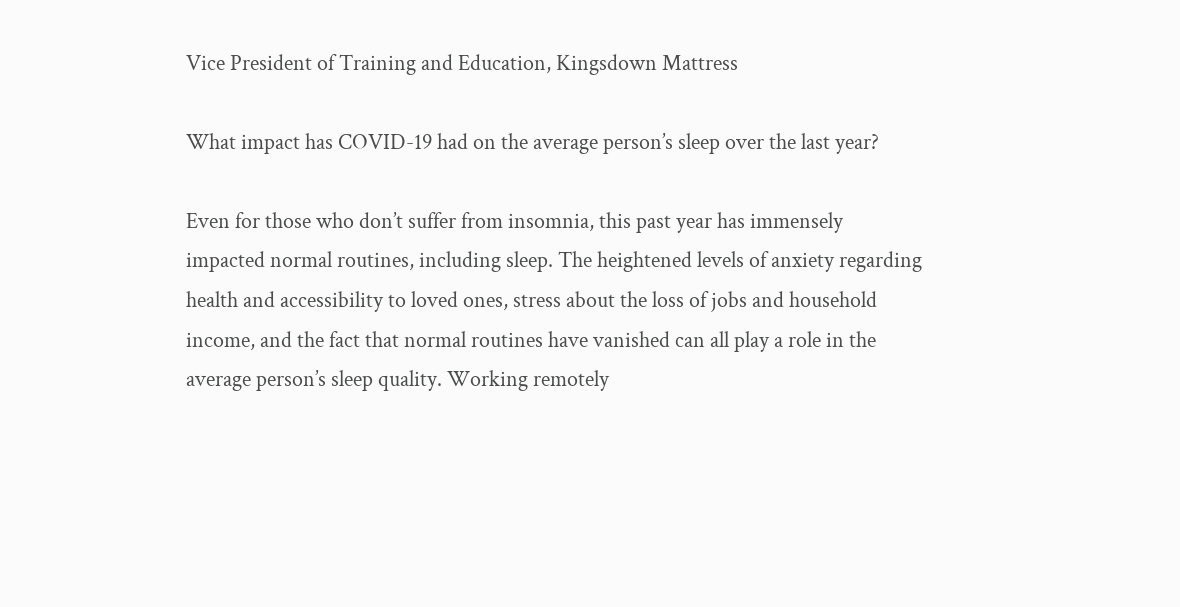Vice President of Training and Education, Kingsdown Mattress

What impact has COVID-19 had on the average person’s sleep over the last year?

Even for those who don’t suffer from insomnia, this past year has immensely impacted normal routines, including sleep. The heightened levels of anxiety regarding health and accessibility to loved ones, stress about the loss of jobs and household income, and the fact that normal routines have vanished can all play a role in the average person’s sleep quality. Working remotely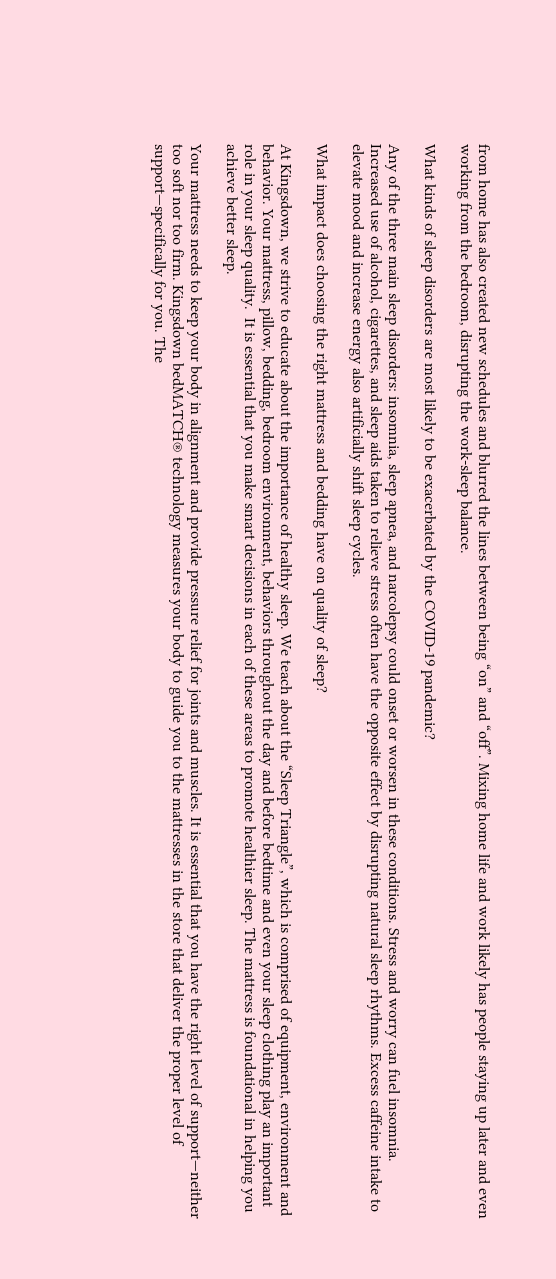from home has also created new schedules and blurred the lines between being “on” and “off”. Mixing home life and work likely has people staying up later and even working from the bedroom, disrupting the work-sleep balance.

What kinds of sleep disorders are most likely to be exacerbated by the COVID-19 pandemic?

Any of the three main sleep disorders: insomnia, sleep apnea, and narcolepsy could onset or worsen in these conditions. Stress and worry can fuel insomnia. Increased use of alcohol, cigarettes, and sleep aids taken to relieve stress often have the opposite effect by disrupting natural sleep rhythms. Excess caffeine intake to elevate mood and increase energy also artificially shift sleep cycles.

What impact does choosing the right mattress and bedding have on quality of sleep?

At Kingsdown, we strive to educate about the importance of healthy sleep. We teach about the “Sleep Triangle”, which is comprised of equipment, environment and behavior. Your mattress, pillow, bedding, bedroom environment, behaviors throughout the day and before bedtime and even your sleep clothing play an important role in your sleep quality.  It is essential that you make smart decisions in each of these areas to promote healthier sleep. The mattress is foundational in helping you achieve better sleep.

Your mattress needs to keep your body in alignment and provide pressure relief for joints and muscles. It is essential that you have the right level of support—neither too soft nor too firm. Kingsdown bedMATCH® technology measures your body to guide you to the mattresses in the store that deliver the proper level of support—specifically for you. The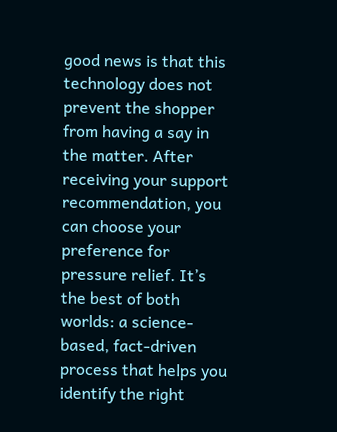good news is that this technology does not prevent the shopper from having a say in the matter. After receiving your support recommendation, you can choose your preference for pressure relief. It’s the best of both worlds: a science-based, fact-driven process that helps you identify the right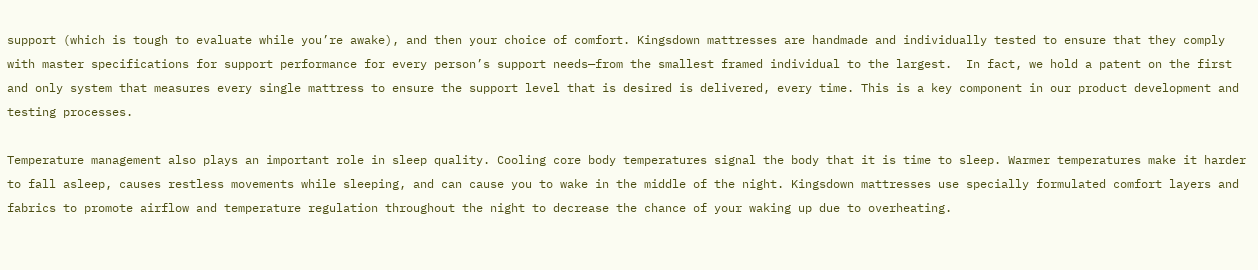support (which is tough to evaluate while you’re awake), and then your choice of comfort. Kingsdown mattresses are handmade and individually tested to ensure that they comply with master specifications for support performance for every person’s support needs—from the smallest framed individual to the largest.  In fact, we hold a patent on the first and only system that measures every single mattress to ensure the support level that is desired is delivered, every time. This is a key component in our product development and testing processes.

Temperature management also plays an important role in sleep quality. Cooling core body temperatures signal the body that it is time to sleep. Warmer temperatures make it harder to fall asleep, causes restless movements while sleeping, and can cause you to wake in the middle of the night. Kingsdown mattresses use specially formulated comfort layers and fabrics to promote airflow and temperature regulation throughout the night to decrease the chance of your waking up due to overheating.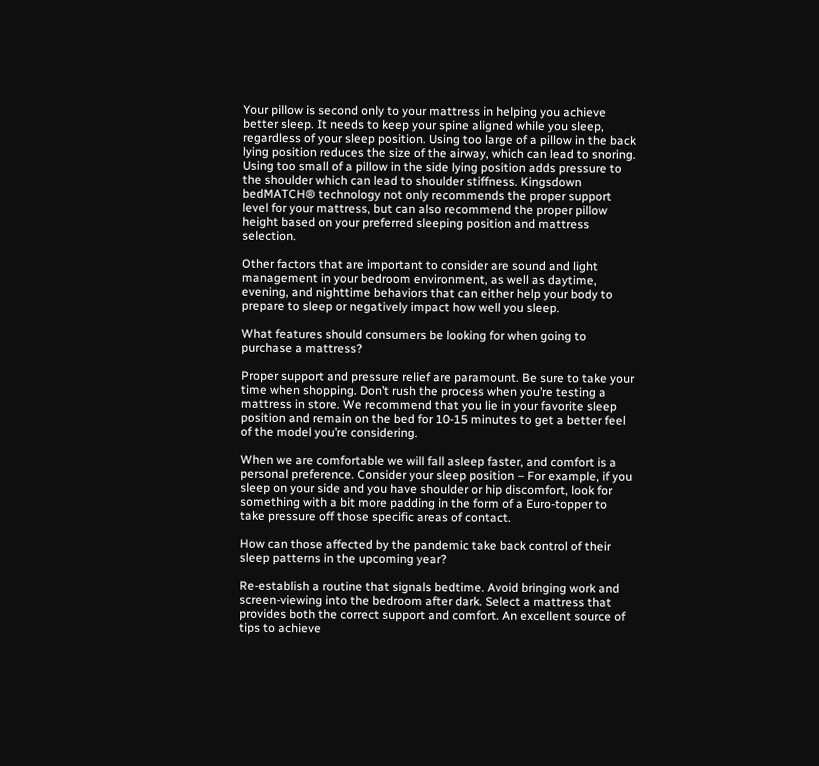Your pillow is second only to your mattress in helping you achieve better sleep. It needs to keep your spine aligned while you sleep, regardless of your sleep position. Using too large of a pillow in the back lying position reduces the size of the airway, which can lead to snoring. Using too small of a pillow in the side lying position adds pressure to the shoulder which can lead to shoulder stiffness. Kingsdown bedMATCH® technology not only recommends the proper support level for your mattress, but can also recommend the proper pillow height based on your preferred sleeping position and mattress selection.

Other factors that are important to consider are sound and light management in your bedroom environment, as well as daytime, evening, and nighttime behaviors that can either help your body to prepare to sleep or negatively impact how well you sleep.

What features should consumers be looking for when going to purchase a mattress?

Proper support and pressure relief are paramount. Be sure to take your time when shopping. Don’t rush the process when you’re testing a mattress in store. We recommend that you lie in your favorite sleep position and remain on the bed for 10-15 minutes to get a better feel of the model you’re considering.

When we are comfortable we will fall asleep faster, and comfort is a personal preference. Consider your sleep position – For example, if you sleep on your side and you have shoulder or hip discomfort, look for something with a bit more padding in the form of a Euro-topper to take pressure off those specific areas of contact.

How can those affected by the pandemic take back control of their sleep patterns in the upcoming year?

Re-establish a routine that signals bedtime. Avoid bringing work and screen-viewing into the bedroom after dark. Select a mattress that provides both the correct support and comfort. An excellent source of tips to achieve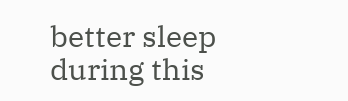better sleep during this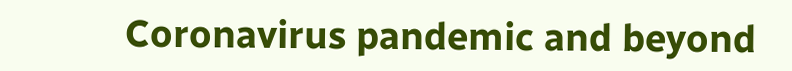Coronavirus pandemic and beyond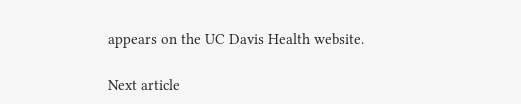appears on the UC Davis Health website.

Next article